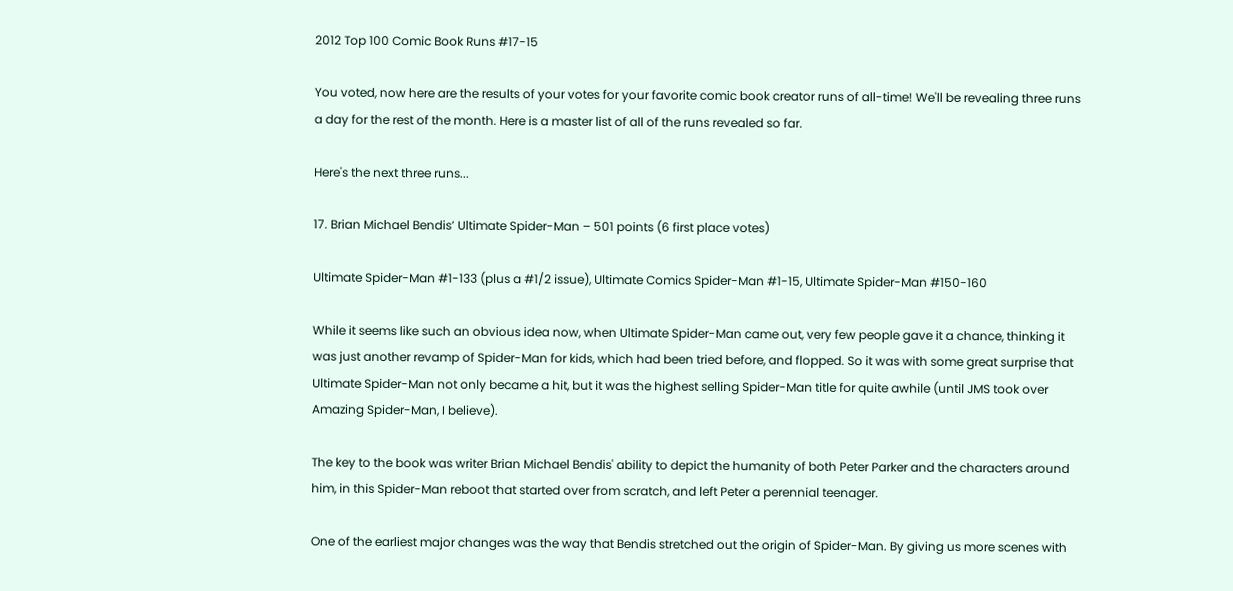2012 Top 100 Comic Book Runs #17-15

You voted, now here are the results of your votes for your favorite comic book creator runs of all-time! We'll be revealing three runs a day for the rest of the month. Here is a master list of all of the runs revealed so far.

Here's the next three runs...

17. Brian Michael Bendis’ Ultimate Spider-Man – 501 points (6 first place votes)

Ultimate Spider-Man #1-133 (plus a #1/2 issue), Ultimate Comics Spider-Man #1-15, Ultimate Spider-Man #150-160

While it seems like such an obvious idea now, when Ultimate Spider-Man came out, very few people gave it a chance, thinking it was just another revamp of Spider-Man for kids, which had been tried before, and flopped. So it was with some great surprise that Ultimate Spider-Man not only became a hit, but it was the highest selling Spider-Man title for quite awhile (until JMS took over Amazing Spider-Man, I believe).

The key to the book was writer Brian Michael Bendis' ability to depict the humanity of both Peter Parker and the characters around him, in this Spider-Man reboot that started over from scratch, and left Peter a perennial teenager.

One of the earliest major changes was the way that Bendis stretched out the origin of Spider-Man. By giving us more scenes with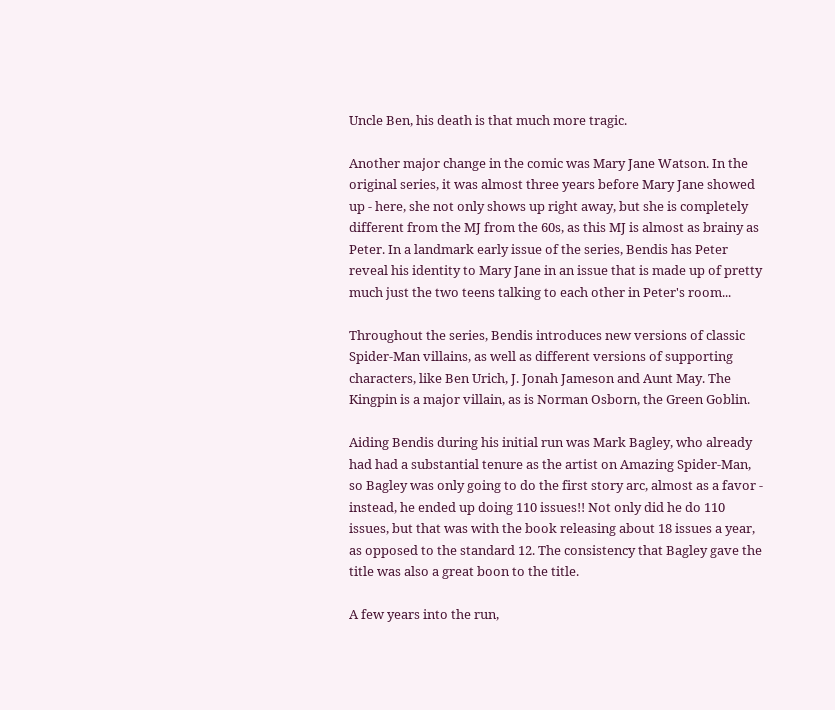Uncle Ben, his death is that much more tragic.

Another major change in the comic was Mary Jane Watson. In the original series, it was almost three years before Mary Jane showed up - here, she not only shows up right away, but she is completely different from the MJ from the 60s, as this MJ is almost as brainy as Peter. In a landmark early issue of the series, Bendis has Peter reveal his identity to Mary Jane in an issue that is made up of pretty much just the two teens talking to each other in Peter's room...

Throughout the series, Bendis introduces new versions of classic Spider-Man villains, as well as different versions of supporting characters, like Ben Urich, J. Jonah Jameson and Aunt May. The Kingpin is a major villain, as is Norman Osborn, the Green Goblin.

Aiding Bendis during his initial run was Mark Bagley, who already had had a substantial tenure as the artist on Amazing Spider-Man, so Bagley was only going to do the first story arc, almost as a favor - instead, he ended up doing 110 issues!! Not only did he do 110 issues, but that was with the book releasing about 18 issues a year, as opposed to the standard 12. The consistency that Bagley gave the title was also a great boon to the title.

A few years into the run,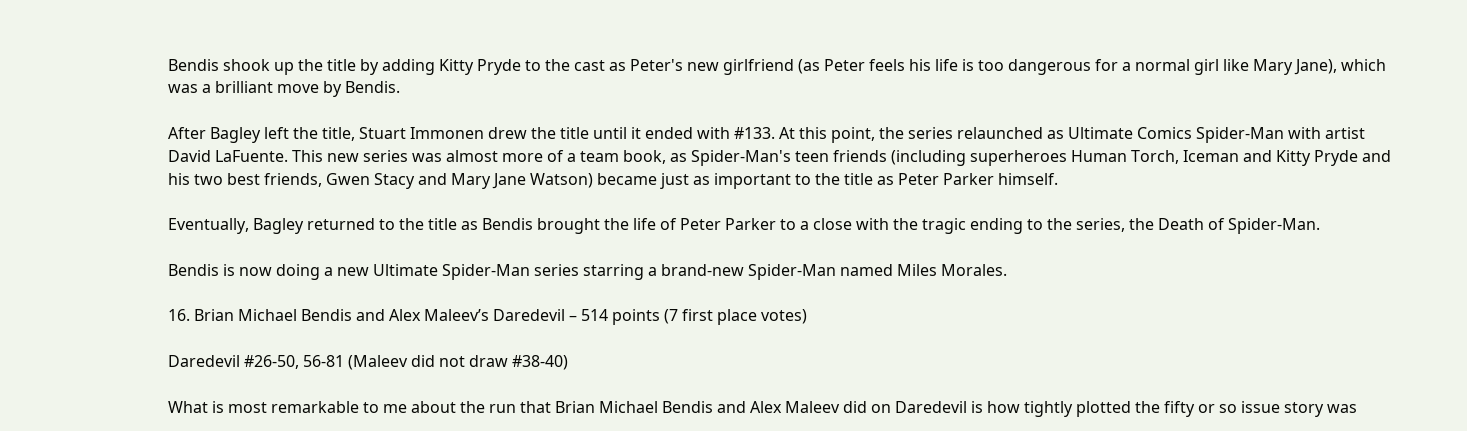Bendis shook up the title by adding Kitty Pryde to the cast as Peter's new girlfriend (as Peter feels his life is too dangerous for a normal girl like Mary Jane), which was a brilliant move by Bendis.

After Bagley left the title, Stuart Immonen drew the title until it ended with #133. At this point, the series relaunched as Ultimate Comics Spider-Man with artist David LaFuente. This new series was almost more of a team book, as Spider-Man's teen friends (including superheroes Human Torch, Iceman and Kitty Pryde and his two best friends, Gwen Stacy and Mary Jane Watson) became just as important to the title as Peter Parker himself.

Eventually, Bagley returned to the title as Bendis brought the life of Peter Parker to a close with the tragic ending to the series, the Death of Spider-Man.

Bendis is now doing a new Ultimate Spider-Man series starring a brand-new Spider-Man named Miles Morales.

16. Brian Michael Bendis and Alex Maleev’s Daredevil – 514 points (7 first place votes)

Daredevil #26-50, 56-81 (Maleev did not draw #38-40)

What is most remarkable to me about the run that Brian Michael Bendis and Alex Maleev did on Daredevil is how tightly plotted the fifty or so issue story was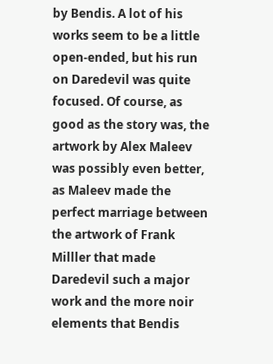by Bendis. A lot of his works seem to be a little open-ended, but his run on Daredevil was quite focused. Of course, as good as the story was, the artwork by Alex Maleev was possibly even better, as Maleev made the perfect marriage between the artwork of Frank Milller that made Daredevil such a major work and the more noir elements that Bendis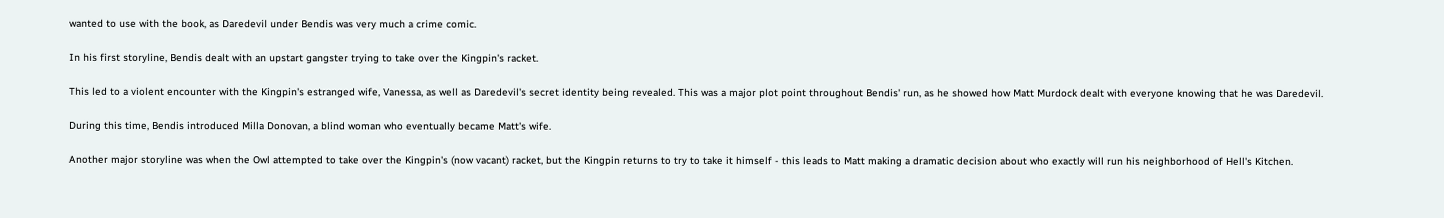wanted to use with the book, as Daredevil under Bendis was very much a crime comic.

In his first storyline, Bendis dealt with an upstart gangster trying to take over the Kingpin's racket.

This led to a violent encounter with the Kingpin's estranged wife, Vanessa, as well as Daredevil's secret identity being revealed. This was a major plot point throughout Bendis' run, as he showed how Matt Murdock dealt with everyone knowing that he was Daredevil.

During this time, Bendis introduced Milla Donovan, a blind woman who eventually became Matt's wife.

Another major storyline was when the Owl attempted to take over the Kingpin's (now vacant) racket, but the Kingpin returns to try to take it himself - this leads to Matt making a dramatic decision about who exactly will run his neighborhood of Hell's Kitchen.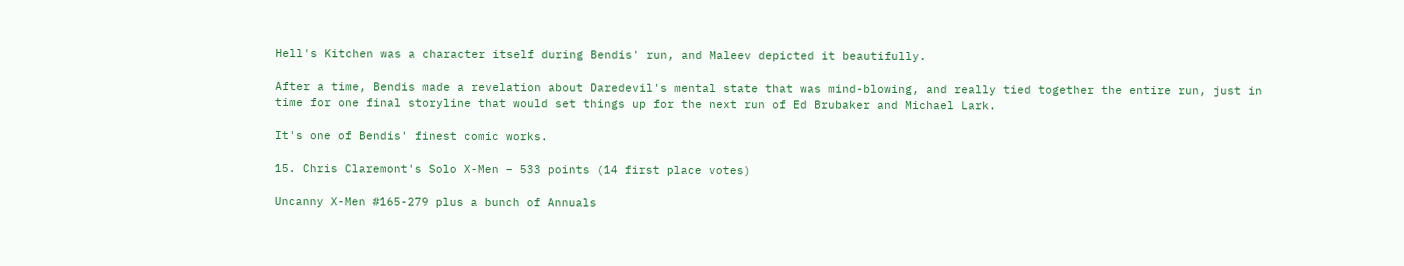Hell's Kitchen was a character itself during Bendis' run, and Maleev depicted it beautifully.

After a time, Bendis made a revelation about Daredevil's mental state that was mind-blowing, and really tied together the entire run, just in time for one final storyline that would set things up for the next run of Ed Brubaker and Michael Lark.

It's one of Bendis' finest comic works.

15. Chris Claremont's Solo X-Men – 533 points (14 first place votes)

Uncanny X-Men #165-279 plus a bunch of Annuals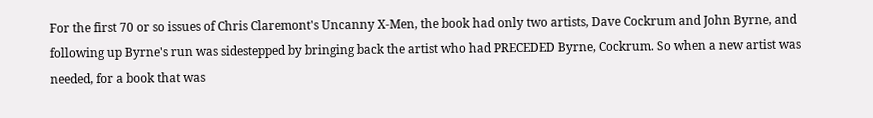For the first 70 or so issues of Chris Claremont's Uncanny X-Men, the book had only two artists, Dave Cockrum and John Byrne, and following up Byrne's run was sidestepped by bringing back the artist who had PRECEDED Byrne, Cockrum. So when a new artist was needed, for a book that was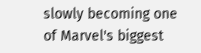slowly becoming one of Marvel's biggest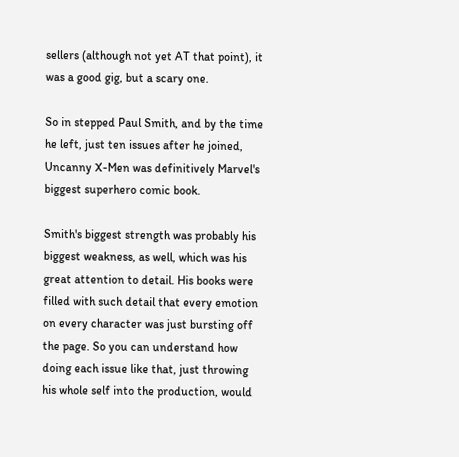sellers (although not yet AT that point), it was a good gig, but a scary one.

So in stepped Paul Smith, and by the time he left, just ten issues after he joined, Uncanny X-Men was definitively Marvel's biggest superhero comic book.

Smith's biggest strength was probably his biggest weakness, as well, which was his great attention to detail. His books were filled with such detail that every emotion on every character was just bursting off the page. So you can understand how doing each issue like that, just throwing his whole self into the production, would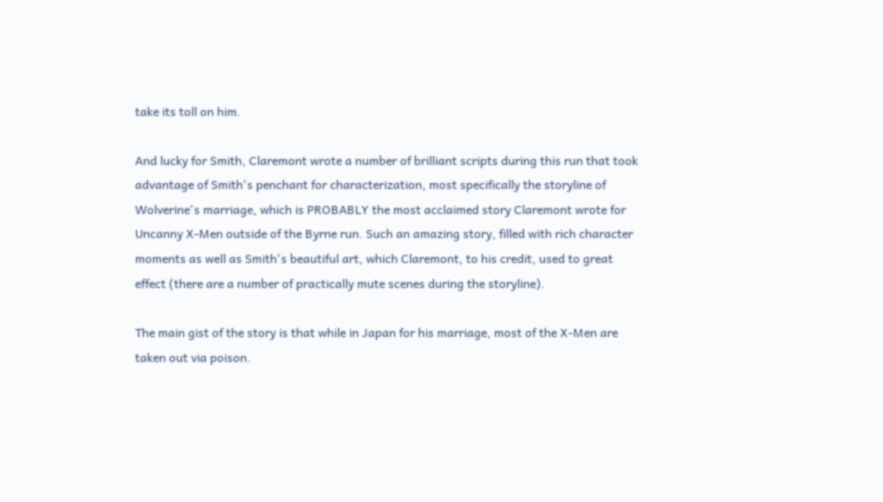take its toll on him.

And lucky for Smith, Claremont wrote a number of brilliant scripts during this run that took advantage of Smith's penchant for characterization, most specifically the storyline of Wolverine's marriage, which is PROBABLY the most acclaimed story Claremont wrote for Uncanny X-Men outside of the Byrne run. Such an amazing story, filled with rich character moments as well as Smith's beautiful art, which Claremont, to his credit, used to great effect (there are a number of practically mute scenes during the storyline).

The main gist of the story is that while in Japan for his marriage, most of the X-Men are taken out via poison.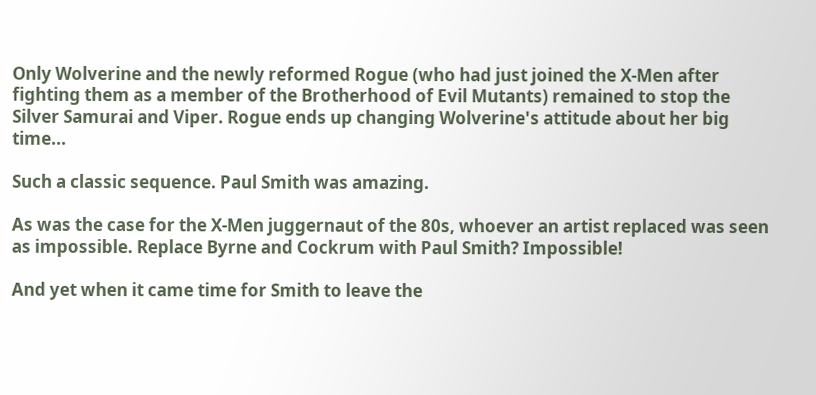Only Wolverine and the newly reformed Rogue (who had just joined the X-Men after fighting them as a member of the Brotherhood of Evil Mutants) remained to stop the Silver Samurai and Viper. Rogue ends up changing Wolverine's attitude about her big time...

Such a classic sequence. Paul Smith was amazing.

As was the case for the X-Men juggernaut of the 80s, whoever an artist replaced was seen as impossible. Replace Byrne and Cockrum with Paul Smith? Impossible!

And yet when it came time for Smith to leave the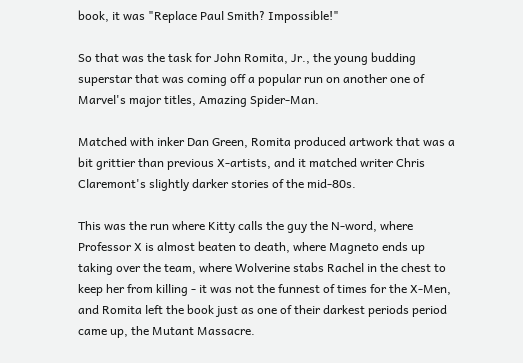book, it was "Replace Paul Smith? Impossible!"

So that was the task for John Romita, Jr., the young budding superstar that was coming off a popular run on another one of Marvel's major titles, Amazing Spider-Man.

Matched with inker Dan Green, Romita produced artwork that was a bit grittier than previous X-artists, and it matched writer Chris Claremont's slightly darker stories of the mid-80s.

This was the run where Kitty calls the guy the N-word, where Professor X is almost beaten to death, where Magneto ends up taking over the team, where Wolverine stabs Rachel in the chest to keep her from killing - it was not the funnest of times for the X-Men, and Romita left the book just as one of their darkest periods period came up, the Mutant Massacre.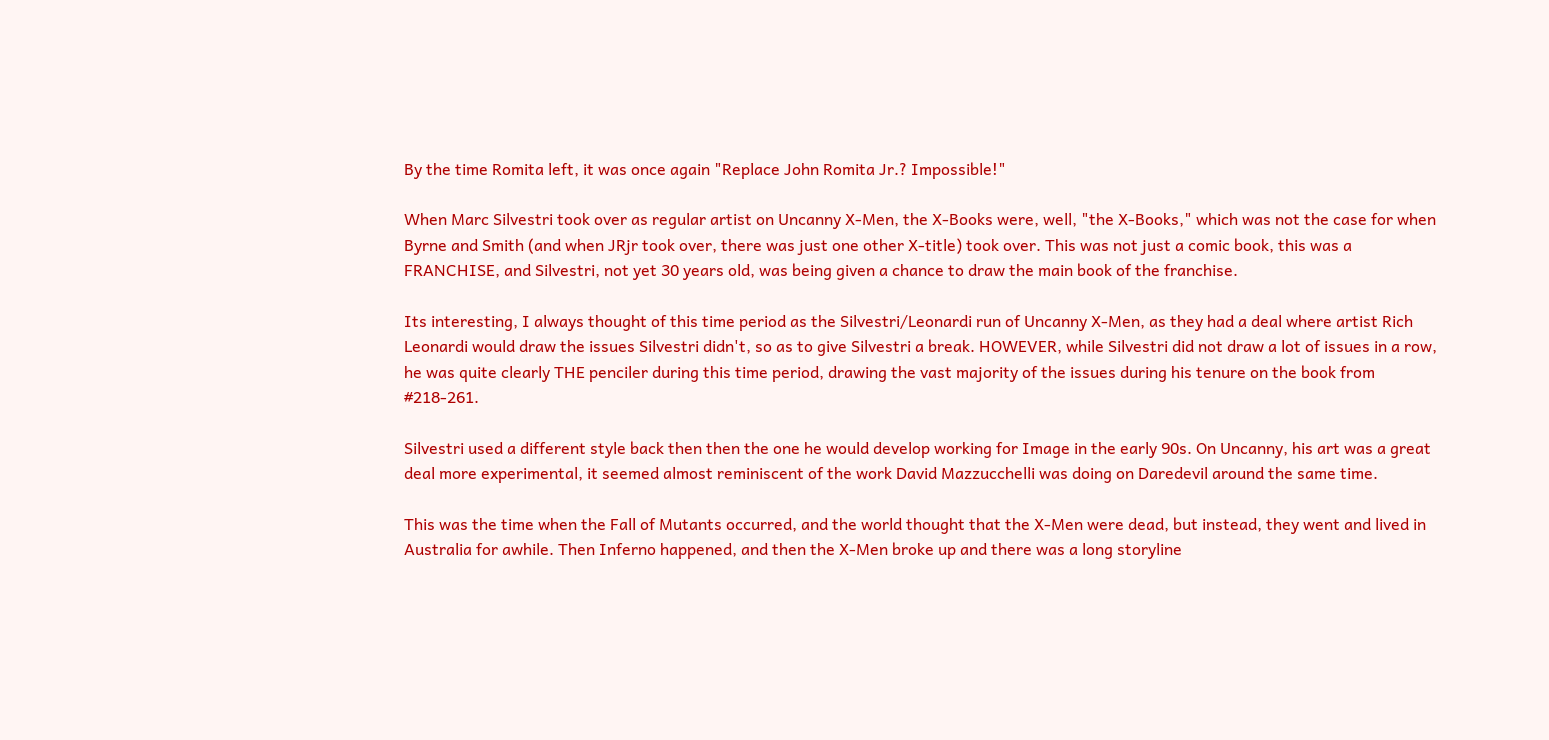By the time Romita left, it was once again "Replace John Romita Jr.? Impossible!"

When Marc Silvestri took over as regular artist on Uncanny X-Men, the X-Books were, well, "the X-Books," which was not the case for when Byrne and Smith (and when JRjr took over, there was just one other X-title) took over. This was not just a comic book, this was a FRANCHISE, and Silvestri, not yet 30 years old, was being given a chance to draw the main book of the franchise.

Its interesting, I always thought of this time period as the Silvestri/Leonardi run of Uncanny X-Men, as they had a deal where artist Rich Leonardi would draw the issues Silvestri didn't, so as to give Silvestri a break. HOWEVER, while Silvestri did not draw a lot of issues in a row, he was quite clearly THE penciler during this time period, drawing the vast majority of the issues during his tenure on the book from #218-261.

Silvestri used a different style back then then the one he would develop working for Image in the early 90s. On Uncanny, his art was a great deal more experimental, it seemed almost reminiscent of the work David Mazzucchelli was doing on Daredevil around the same time.

This was the time when the Fall of Mutants occurred, and the world thought that the X-Men were dead, but instead, they went and lived in Australia for awhile. Then Inferno happened, and then the X-Men broke up and there was a long storyline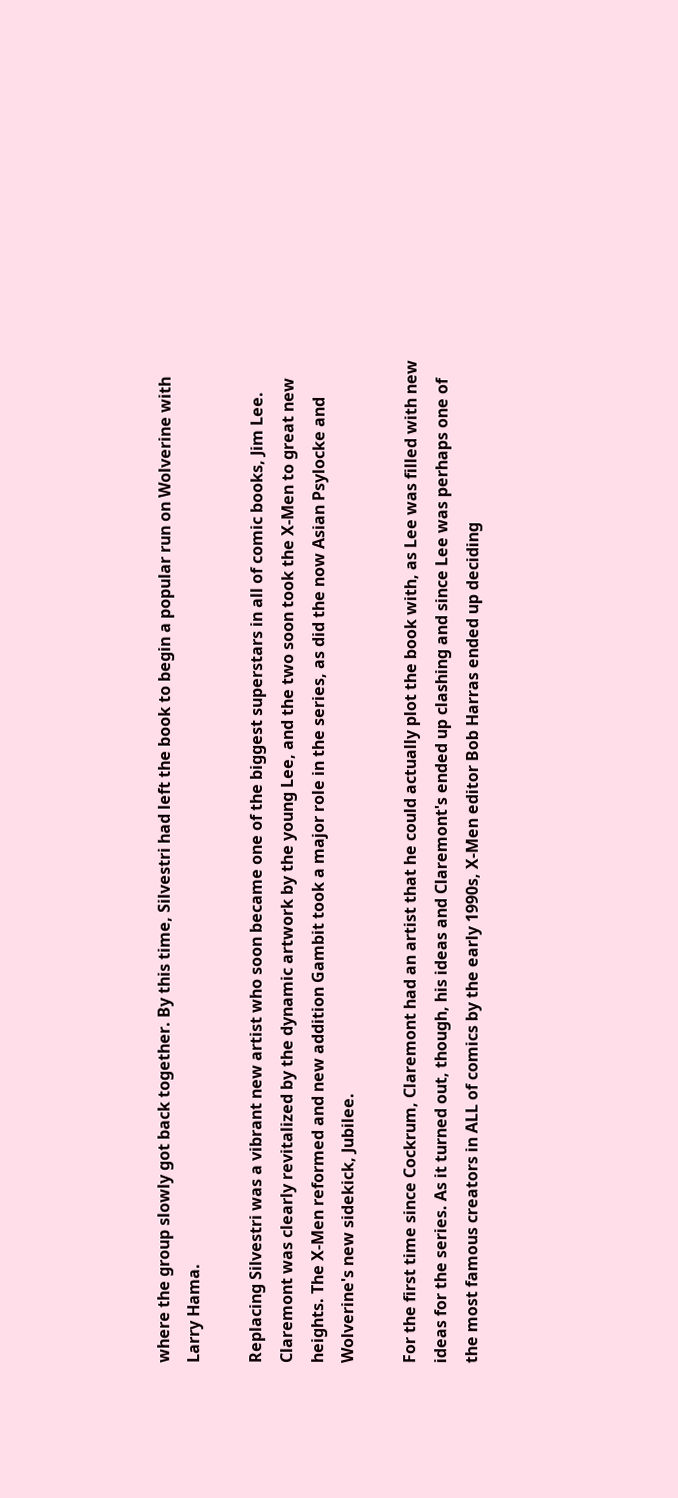where the group slowly got back together. By this time, Silvestri had left the book to begin a popular run on Wolverine with Larry Hama.

Replacing Silvestri was a vibrant new artist who soon became one of the biggest superstars in all of comic books, Jim Lee. Claremont was clearly revitalized by the dynamic artwork by the young Lee, and the two soon took the X-Men to great new heights. The X-Men reformed and new addition Gambit took a major role in the series, as did the now Asian Psylocke and Wolverine's new sidekick, Jubilee.

For the first time since Cockrum, Claremont had an artist that he could actually plot the book with, as Lee was filled with new ideas for the series. As it turned out, though, his ideas and Claremont's ended up clashing and since Lee was perhaps one of the most famous creators in ALL of comics by the early 1990s, X-Men editor Bob Harras ended up deciding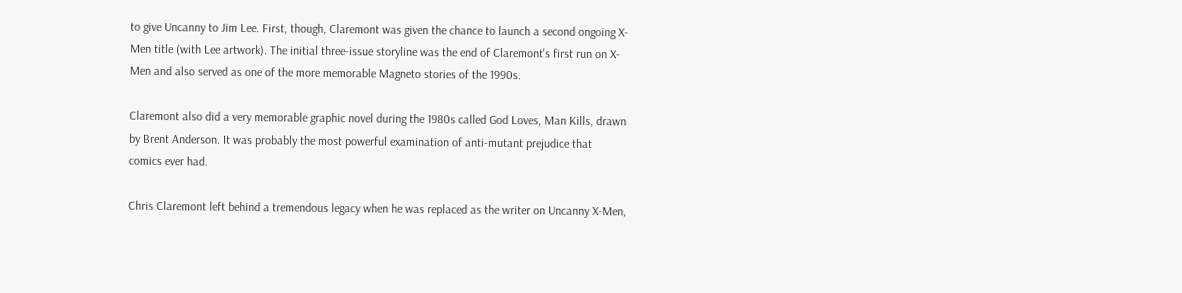to give Uncanny to Jim Lee. First, though, Claremont was given the chance to launch a second ongoing X-Men title (with Lee artwork). The initial three-issue storyline was the end of Claremont's first run on X-Men and also served as one of the more memorable Magneto stories of the 1990s.

Claremont also did a very memorable graphic novel during the 1980s called God Loves, Man Kills, drawn by Brent Anderson. It was probably the most powerful examination of anti-mutant prejudice that comics ever had.

Chris Claremont left behind a tremendous legacy when he was replaced as the writer on Uncanny X-Men,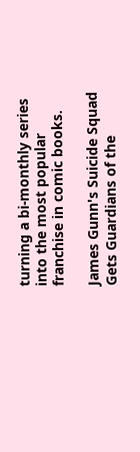turning a bi-monthly series into the most popular franchise in comic books.

James Gunn's Suicide Squad Gets Guardians of the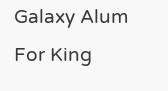Galaxy Alum For King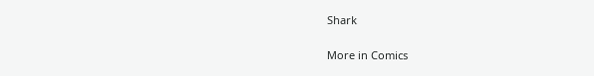Shark

More in Comics